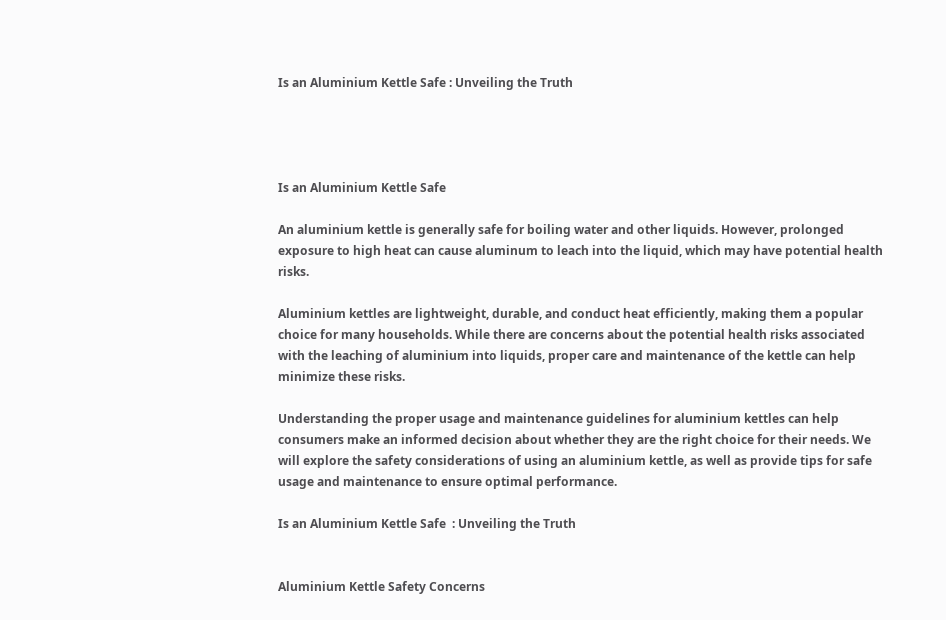Is an Aluminium Kettle Safe : Unveiling the Truth




Is an Aluminium Kettle Safe

An aluminium kettle is generally safe for boiling water and other liquids. However, prolonged exposure to high heat can cause aluminum to leach into the liquid, which may have potential health risks.

Aluminium kettles are lightweight, durable, and conduct heat efficiently, making them a popular choice for many households. While there are concerns about the potential health risks associated with the leaching of aluminium into liquids, proper care and maintenance of the kettle can help minimize these risks.

Understanding the proper usage and maintenance guidelines for aluminium kettles can help consumers make an informed decision about whether they are the right choice for their needs. We will explore the safety considerations of using an aluminium kettle, as well as provide tips for safe usage and maintenance to ensure optimal performance.

Is an Aluminium Kettle Safe  : Unveiling the Truth


Aluminium Kettle Safety Concerns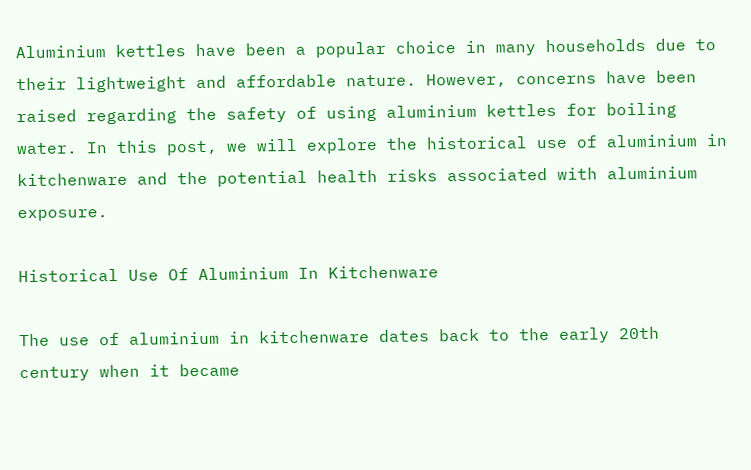Aluminium kettles have been a popular choice in many households due to their lightweight and affordable nature. However, concerns have been raised regarding the safety of using aluminium kettles for boiling water. In this post, we will explore the historical use of aluminium in kitchenware and the potential health risks associated with aluminium exposure.

Historical Use Of Aluminium In Kitchenware

The use of aluminium in kitchenware dates back to the early 20th century when it became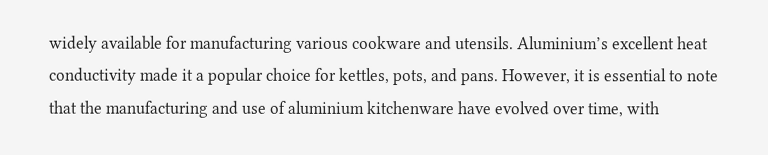widely available for manufacturing various cookware and utensils. Aluminium’s excellent heat conductivity made it a popular choice for kettles, pots, and pans. However, it is essential to note that the manufacturing and use of aluminium kitchenware have evolved over time, with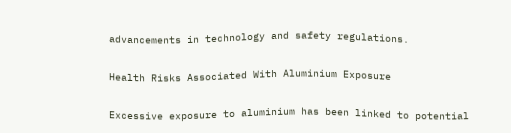advancements in technology and safety regulations.

Health Risks Associated With Aluminium Exposure

Excessive exposure to aluminium has been linked to potential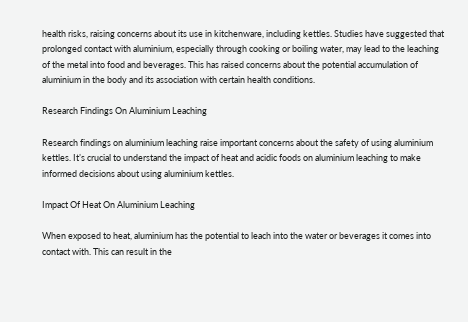health risks, raising concerns about its use in kitchenware, including kettles. Studies have suggested that prolonged contact with aluminium, especially through cooking or boiling water, may lead to the leaching of the metal into food and beverages. This has raised concerns about the potential accumulation of aluminium in the body and its association with certain health conditions.

Research Findings On Aluminium Leaching

Research findings on aluminium leaching raise important concerns about the safety of using aluminium kettles. It’s crucial to understand the impact of heat and acidic foods on aluminium leaching to make informed decisions about using aluminium kettles.

Impact Of Heat On Aluminium Leaching

When exposed to heat, aluminium has the potential to leach into the water or beverages it comes into contact with. This can result in the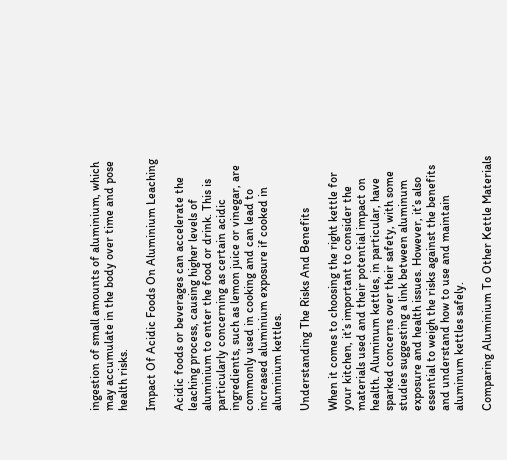ingestion of small amounts of aluminium, which may accumulate in the body over time and pose health risks.

Impact Of Acidic Foods On Aluminium Leaching

Acidic foods or beverages can accelerate the leaching process, causing higher levels of aluminium to enter the food or drink. This is particularly concerning as certain acidic ingredients, such as lemon juice or vinegar, are commonly used in cooking and can lead to increased aluminium exposure if cooked in aluminium kettles.

Understanding The Risks And Benefits

When it comes to choosing the right kettle for your kitchen, it’s important to consider the materials used and their potential impact on health. Aluminum kettles, in particular, have sparked concerns over their safety, with some studies suggesting a link between aluminum exposure and health issues. However, it’s also essential to weigh the risks against the benefits and understand how to use and maintain aluminum kettles safely.

Comparing Aluminium To Other Kettle Materials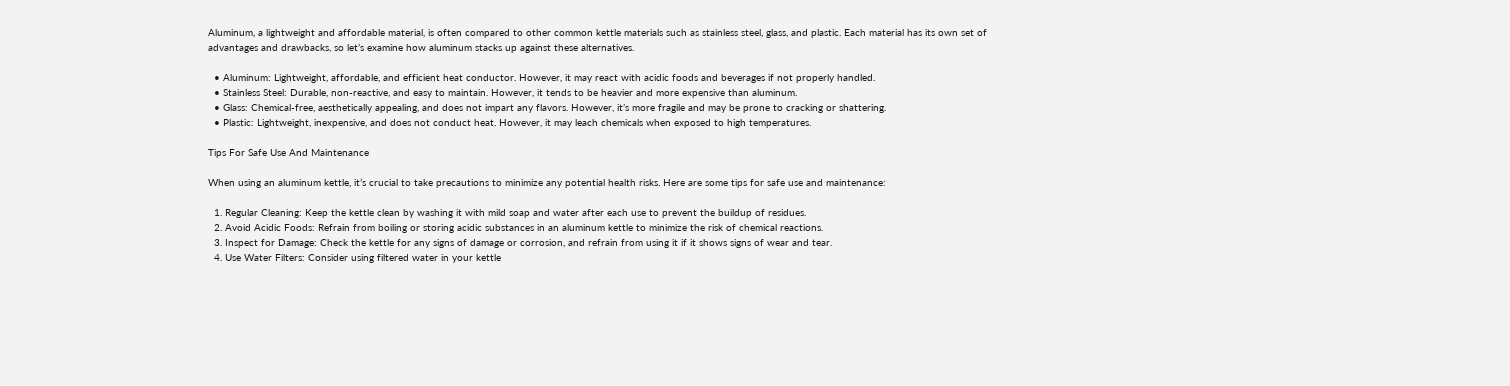Aluminum, a lightweight and affordable material, is often compared to other common kettle materials such as stainless steel, glass, and plastic. Each material has its own set of advantages and drawbacks, so let’s examine how aluminum stacks up against these alternatives.

  • Aluminum: Lightweight, affordable, and efficient heat conductor. However, it may react with acidic foods and beverages if not properly handled.
  • Stainless Steel: Durable, non-reactive, and easy to maintain. However, it tends to be heavier and more expensive than aluminum.
  • Glass: Chemical-free, aesthetically appealing, and does not impart any flavors. However, it’s more fragile and may be prone to cracking or shattering.
  • Plastic: Lightweight, inexpensive, and does not conduct heat. However, it may leach chemicals when exposed to high temperatures.

Tips For Safe Use And Maintenance

When using an aluminum kettle, it’s crucial to take precautions to minimize any potential health risks. Here are some tips for safe use and maintenance:

  1. Regular Cleaning: Keep the kettle clean by washing it with mild soap and water after each use to prevent the buildup of residues.
  2. Avoid Acidic Foods: Refrain from boiling or storing acidic substances in an aluminum kettle to minimize the risk of chemical reactions.
  3. Inspect for Damage: Check the kettle for any signs of damage or corrosion, and refrain from using it if it shows signs of wear and tear.
  4. Use Water Filters: Consider using filtered water in your kettle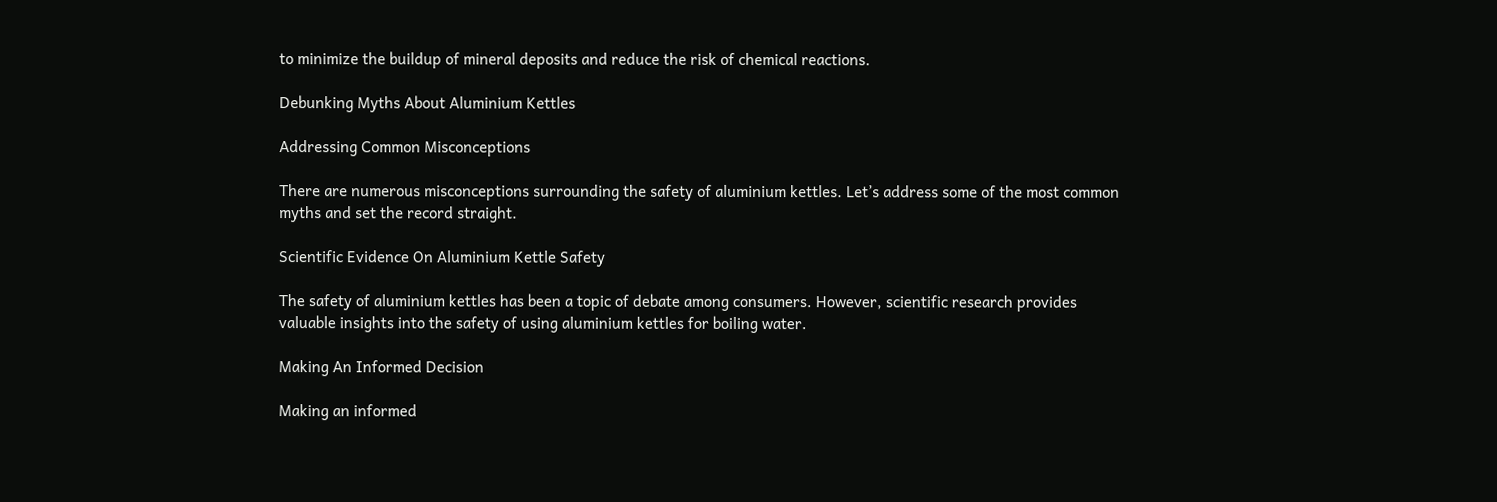to minimize the buildup of mineral deposits and reduce the risk of chemical reactions.

Debunking Myths About Aluminium Kettles

Addressing Common Misconceptions

There are numerous misconceptions surrounding the safety of aluminium kettles. Let’s address some of the most common myths and set the record straight.

Scientific Evidence On Aluminium Kettle Safety

The safety of aluminium kettles has been a topic of debate among consumers. However, scientific research provides valuable insights into the safety of using aluminium kettles for boiling water.

Making An Informed Decision

Making an informed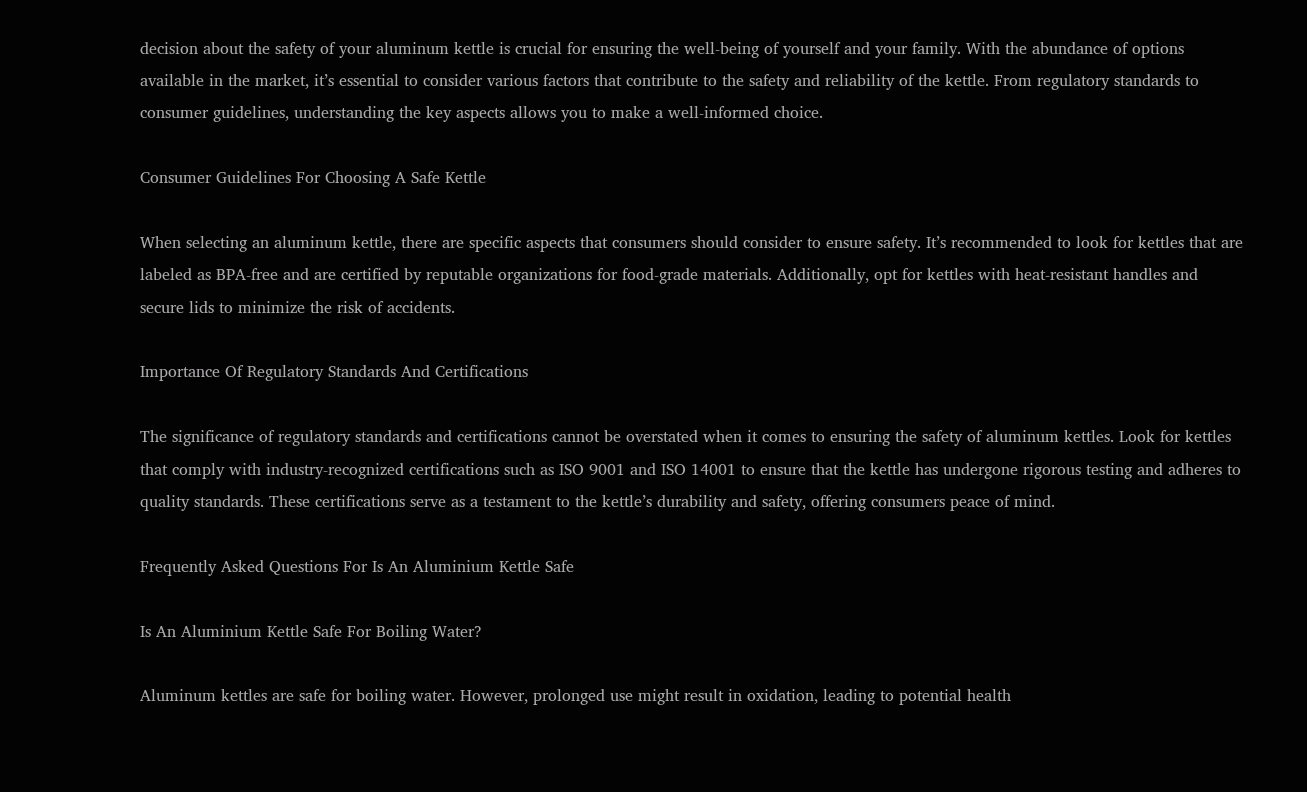decision about the safety of your aluminum kettle is crucial for ensuring the well-being of yourself and your family. With the abundance of options available in the market, it’s essential to consider various factors that contribute to the safety and reliability of the kettle. From regulatory standards to consumer guidelines, understanding the key aspects allows you to make a well-informed choice.

Consumer Guidelines For Choosing A Safe Kettle

When selecting an aluminum kettle, there are specific aspects that consumers should consider to ensure safety. It’s recommended to look for kettles that are labeled as BPA-free and are certified by reputable organizations for food-grade materials. Additionally, opt for kettles with heat-resistant handles and secure lids to minimize the risk of accidents.

Importance Of Regulatory Standards And Certifications

The significance of regulatory standards and certifications cannot be overstated when it comes to ensuring the safety of aluminum kettles. Look for kettles that comply with industry-recognized certifications such as ISO 9001 and ISO 14001 to ensure that the kettle has undergone rigorous testing and adheres to quality standards. These certifications serve as a testament to the kettle’s durability and safety, offering consumers peace of mind.

Frequently Asked Questions For Is An Aluminium Kettle Safe

Is An Aluminium Kettle Safe For Boiling Water?

Aluminum kettles are safe for boiling water. However, prolonged use might result in oxidation, leading to potential health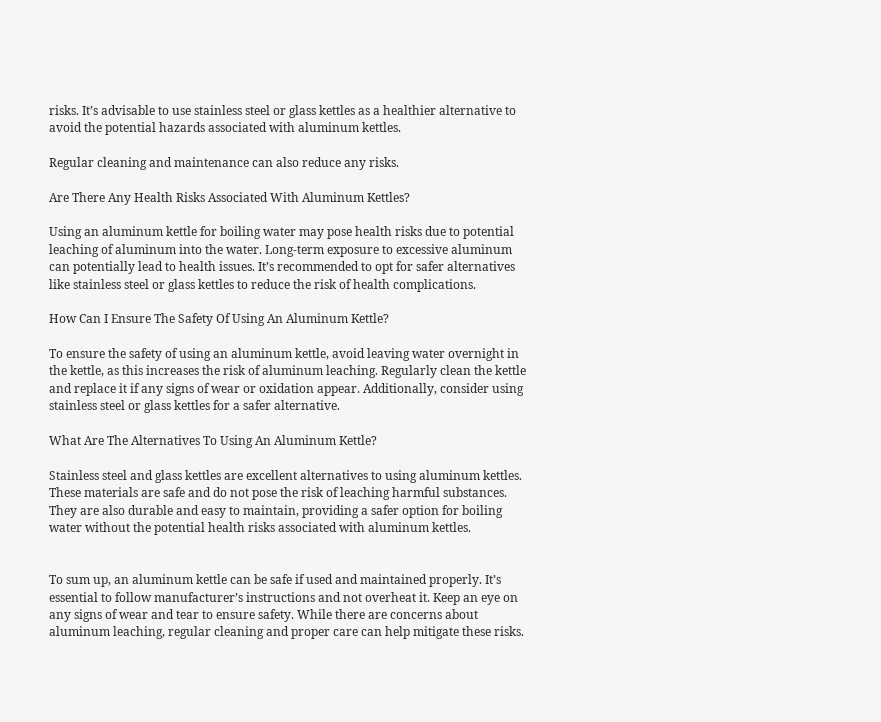risks. It’s advisable to use stainless steel or glass kettles as a healthier alternative to avoid the potential hazards associated with aluminum kettles.

Regular cleaning and maintenance can also reduce any risks.

Are There Any Health Risks Associated With Aluminum Kettles?

Using an aluminum kettle for boiling water may pose health risks due to potential leaching of aluminum into the water. Long-term exposure to excessive aluminum can potentially lead to health issues. It’s recommended to opt for safer alternatives like stainless steel or glass kettles to reduce the risk of health complications.

How Can I Ensure The Safety Of Using An Aluminum Kettle?

To ensure the safety of using an aluminum kettle, avoid leaving water overnight in the kettle, as this increases the risk of aluminum leaching. Regularly clean the kettle and replace it if any signs of wear or oxidation appear. Additionally, consider using stainless steel or glass kettles for a safer alternative.

What Are The Alternatives To Using An Aluminum Kettle?

Stainless steel and glass kettles are excellent alternatives to using aluminum kettles. These materials are safe and do not pose the risk of leaching harmful substances. They are also durable and easy to maintain, providing a safer option for boiling water without the potential health risks associated with aluminum kettles.


To sum up, an aluminum kettle can be safe if used and maintained properly. It’s essential to follow manufacturer’s instructions and not overheat it. Keep an eye on any signs of wear and tear to ensure safety. While there are concerns about aluminum leaching, regular cleaning and proper care can help mitigate these risks.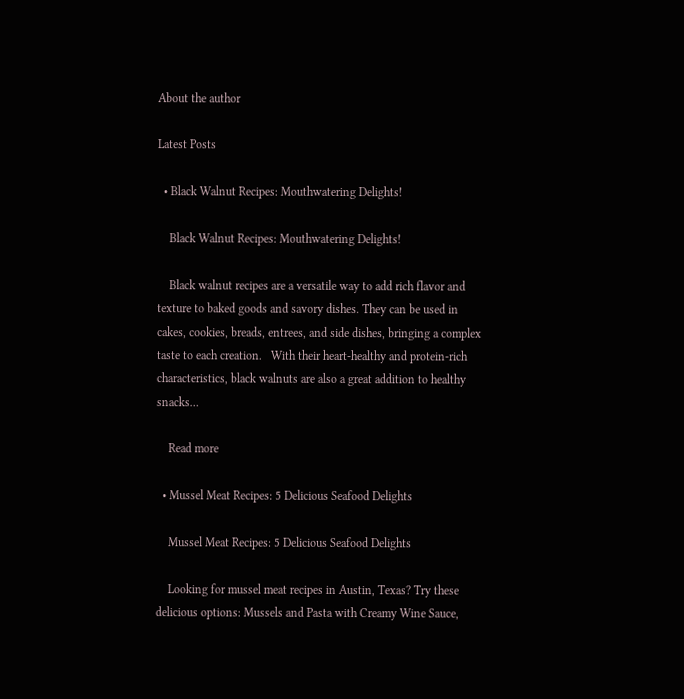About the author

Latest Posts

  • Black Walnut Recipes: Mouthwatering Delights!

    Black Walnut Recipes: Mouthwatering Delights!

    Black walnut recipes are a versatile way to add rich flavor and texture to baked goods and savory dishes. They can be used in cakes, cookies, breads, entrees, and side dishes, bringing a complex taste to each creation.   With their heart-healthy and protein-rich characteristics, black walnuts are also a great addition to healthy snacks…

    Read more

  • Mussel Meat Recipes: 5 Delicious Seafood Delights

    Mussel Meat Recipes: 5 Delicious Seafood Delights

    Looking for mussel meat recipes in Austin, Texas? Try these delicious options: Mussels and Pasta with Creamy Wine Sauce,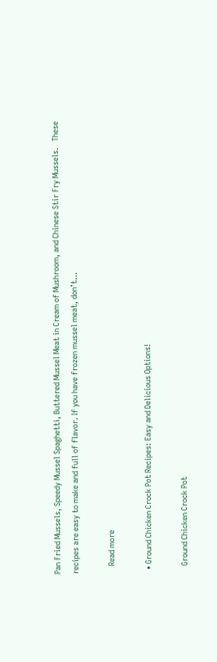Pan Fried Mussels, Speedy Mussel Spaghetti, Buttered Mussel Meat in Cream of Mushroom, and Chinese Stir Fry Mussels.   These recipes are easy to make and full of flavor. If you have frozen mussel meat, don’t…

    Read more

  • Ground Chicken Crock Pot Recipes: Easy and Delicious Options!

    Ground Chicken Crock Pot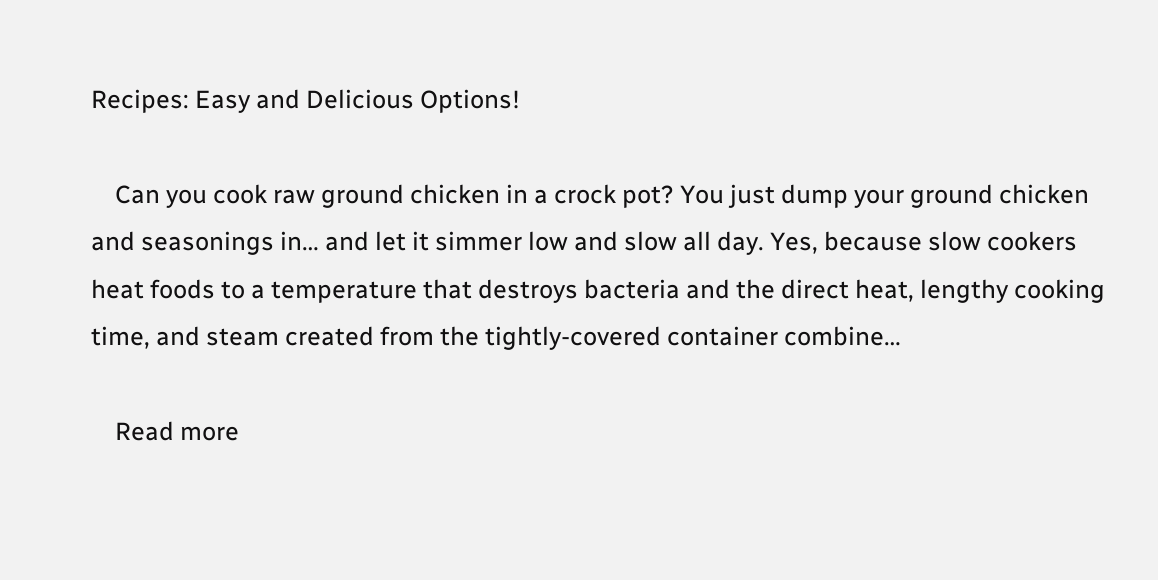Recipes: Easy and Delicious Options!

    Can you cook raw ground chicken in a crock pot? You just dump your ground chicken and seasonings in… and let it simmer low and slow all day. Yes, because slow cookers heat foods to a temperature that destroys bacteria and the direct heat, lengthy cooking time, and steam created from the tightly-covered container combine…

    Read more